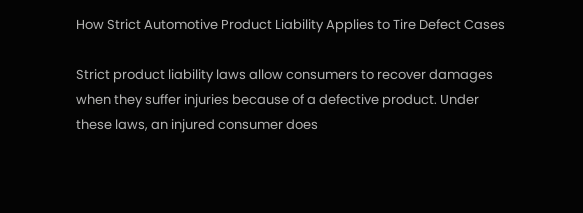How Strict Automotive Product Liability Applies to Tire Defect Cases

Strict product liability laws allow consumers to recover damages when they suffer injuries because of a defective product. Under these laws, an injured consumer does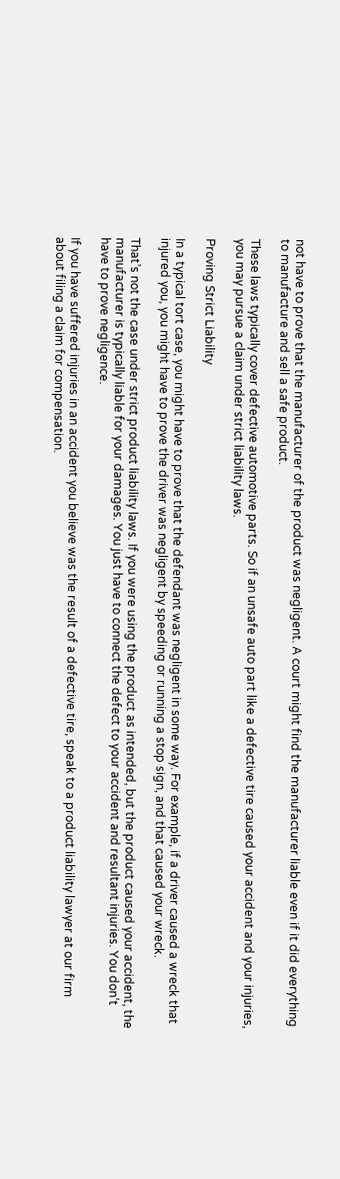not have to prove that the manufacturer of the product was negligent. A court might find the manufacturer liable even if it did everything to manufacture and sell a safe product.

These laws typically cover defective automotive parts. So if an unsafe auto part like a defective tire caused your accident and your injuries, you may pursue a claim under strict liability laws.

Proving Strict Liability

In a typical tort case, you might have to prove that the defendant was negligent in some way. For example, if a driver caused a wreck that injured you, you might have to prove the driver was negligent by speeding or running a stop sign, and that caused your wreck.

That’s not the case under strict product liability laws. If you were using the product as intended, but the product caused your accident, the manufacturer is typically liable for your damages. You just have to connect the defect to your accident and resultant injuries. You don’t have to prove negligence.

If you have suffered injuries in an accident you believe was the result of a defective tire, speak to a product liability lawyer at our firm about filing a claim for compensation.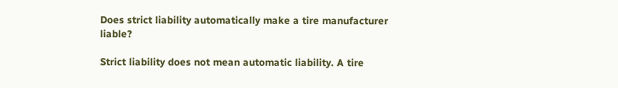Does strict liability automatically make a tire manufacturer liable?

Strict liability does not mean automatic liability. A tire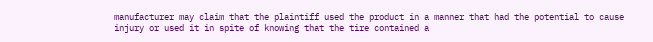manufacturer may claim that the plaintiff used the product in a manner that had the potential to cause injury or used it in spite of knowing that the tire contained a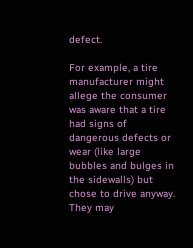defect.

For example, a tire manufacturer might allege the consumer was aware that a tire had signs of dangerous defects or wear (like large bubbles and bulges in the sidewalls) but chose to drive anyway. They may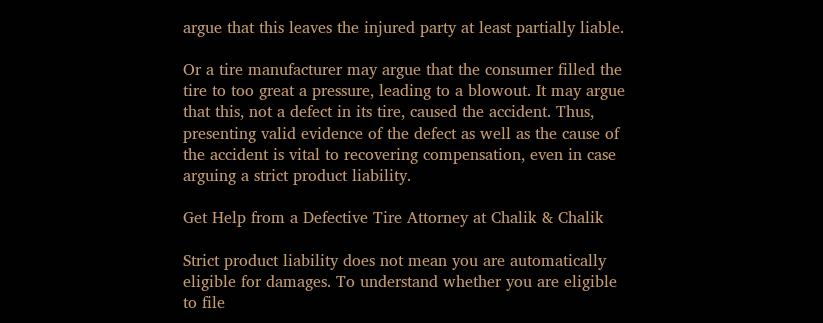argue that this leaves the injured party at least partially liable.

Or a tire manufacturer may argue that the consumer filled the tire to too great a pressure, leading to a blowout. It may argue that this, not a defect in its tire, caused the accident. Thus, presenting valid evidence of the defect as well as the cause of the accident is vital to recovering compensation, even in case arguing a strict product liability.

Get Help from a Defective Tire Attorney at Chalik & Chalik

Strict product liability does not mean you are automatically eligible for damages. To understand whether you are eligible to file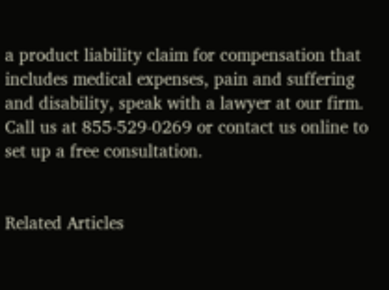a product liability claim for compensation that includes medical expenses, pain and suffering and disability, speak with a lawyer at our firm. Call us at 855-529-0269 or contact us online to set up a free consultation.


Related Articles